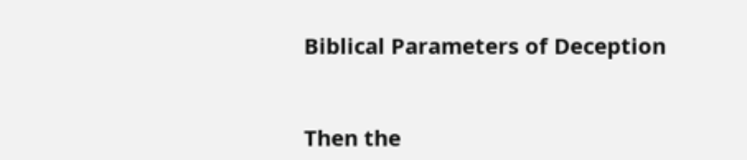Biblical Parameters of Deception


Then the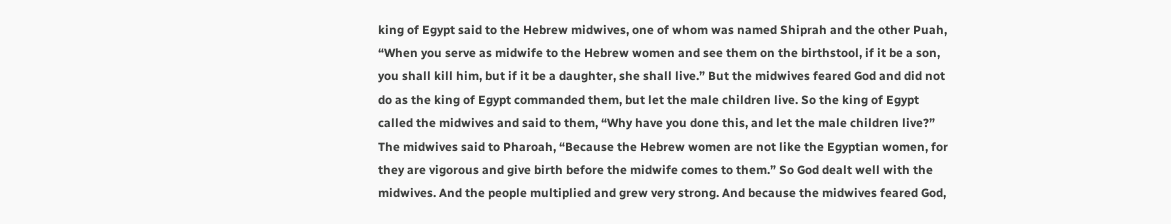king of Egypt said to the Hebrew midwives, one of whom was named Shiprah and the other Puah, “When you serve as midwife to the Hebrew women and see them on the birthstool, if it be a son, you shall kill him, but if it be a daughter, she shall live.” But the midwives feared God and did not do as the king of Egypt commanded them, but let the male children live. So the king of Egypt called the midwives and said to them, “Why have you done this, and let the male children live?” The midwives said to Pharoah, “Because the Hebrew women are not like the Egyptian women, for they are vigorous and give birth before the midwife comes to them.” So God dealt well with the midwives. And the people multiplied and grew very strong. And because the midwives feared God,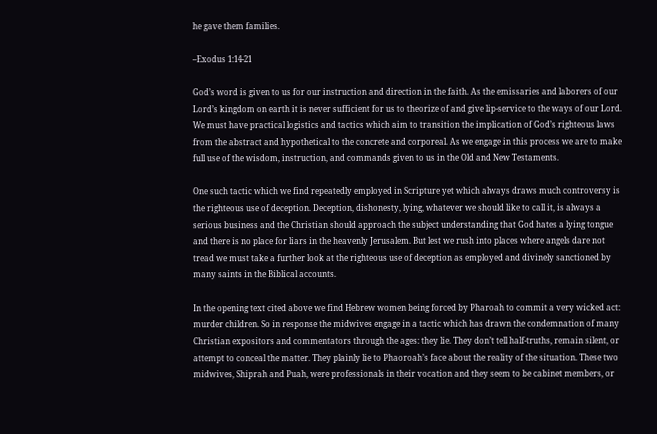he gave them families.

–Exodus 1:14-21

God’s word is given to us for our instruction and direction in the faith. As the emissaries and laborers of our Lord’s kingdom on earth it is never sufficient for us to theorize of and give lip-service to the ways of our Lord. We must have practical logistics and tactics which aim to transition the implication of God’s righteous laws from the abstract and hypothetical to the concrete and corporeal. As we engage in this process we are to make full use of the wisdom, instruction, and commands given to us in the Old and New Testaments.

One such tactic which we find repeatedly employed in Scripture yet which always draws much controversy is the righteous use of deception. Deception, dishonesty, lying, whatever we should like to call it, is always a serious business and the Christian should approach the subject understanding that God hates a lying tongue and there is no place for liars in the heavenly Jerusalem. But lest we rush into places where angels dare not tread we must take a further look at the righteous use of deception as employed and divinely sanctioned by many saints in the Biblical accounts.

In the opening text cited above we find Hebrew women being forced by Pharoah to commit a very wicked act: murder children. So in response the midwives engage in a tactic which has drawn the condemnation of many Christian expositors and commentators through the ages: they lie. They don’t tell half-truths, remain silent, or attempt to conceal the matter. They plainly lie to Phaoroah’s face about the reality of the situation. These two midwives, Shiprah and Puah, were professionals in their vocation and they seem to be cabinet members, or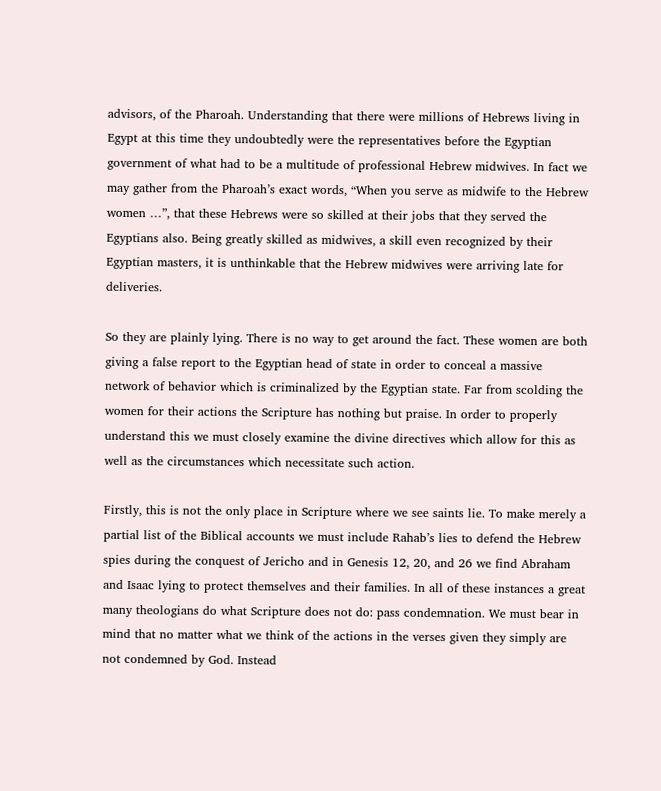advisors, of the Pharoah. Understanding that there were millions of Hebrews living in Egypt at this time they undoubtedly were the representatives before the Egyptian government of what had to be a multitude of professional Hebrew midwives. In fact we may gather from the Pharoah’s exact words, “When you serve as midwife to the Hebrew women …”, that these Hebrews were so skilled at their jobs that they served the Egyptians also. Being greatly skilled as midwives, a skill even recognized by their Egyptian masters, it is unthinkable that the Hebrew midwives were arriving late for deliveries.

So they are plainly lying. There is no way to get around the fact. These women are both giving a false report to the Egyptian head of state in order to conceal a massive network of behavior which is criminalized by the Egyptian state. Far from scolding the women for their actions the Scripture has nothing but praise. In order to properly understand this we must closely examine the divine directives which allow for this as well as the circumstances which necessitate such action.

Firstly, this is not the only place in Scripture where we see saints lie. To make merely a partial list of the Biblical accounts we must include Rahab’s lies to defend the Hebrew spies during the conquest of Jericho and in Genesis 12, 20, and 26 we find Abraham and Isaac lying to protect themselves and their families. In all of these instances a great many theologians do what Scripture does not do: pass condemnation. We must bear in mind that no matter what we think of the actions in the verses given they simply are not condemned by God. Instead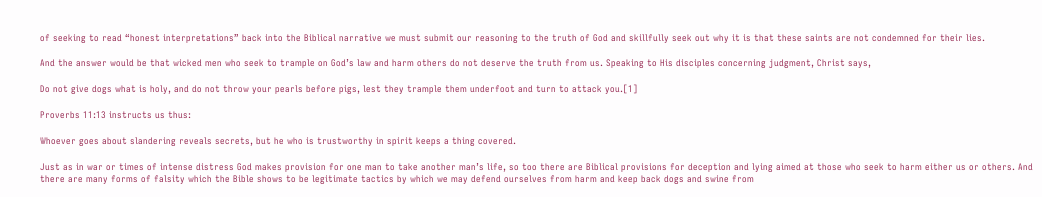of seeking to read “honest interpretations” back into the Biblical narrative we must submit our reasoning to the truth of God and skillfully seek out why it is that these saints are not condemned for their lies.

And the answer would be that wicked men who seek to trample on God’s law and harm others do not deserve the truth from us. Speaking to His disciples concerning judgment, Christ says,

Do not give dogs what is holy, and do not throw your pearls before pigs, lest they trample them underfoot and turn to attack you.[1]

Proverbs 11:13 instructs us thus:

Whoever goes about slandering reveals secrets, but he who is trustworthy in spirit keeps a thing covered.

Just as in war or times of intense distress God makes provision for one man to take another man’s life, so too there are Biblical provisions for deception and lying aimed at those who seek to harm either us or others. And there are many forms of falsity which the Bible shows to be legitimate tactics by which we may defend ourselves from harm and keep back dogs and swine from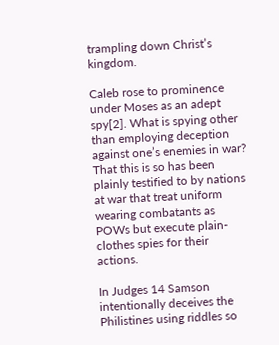trampling down Christ’s kingdom.

Caleb rose to prominence under Moses as an adept spy[2]. What is spying other than employing deception against one’s enemies in war? That this is so has been plainly testified to by nations at war that treat uniform wearing combatants as POWs but execute plain-clothes spies for their actions.

In Judges 14 Samson intentionally deceives the Philistines using riddles so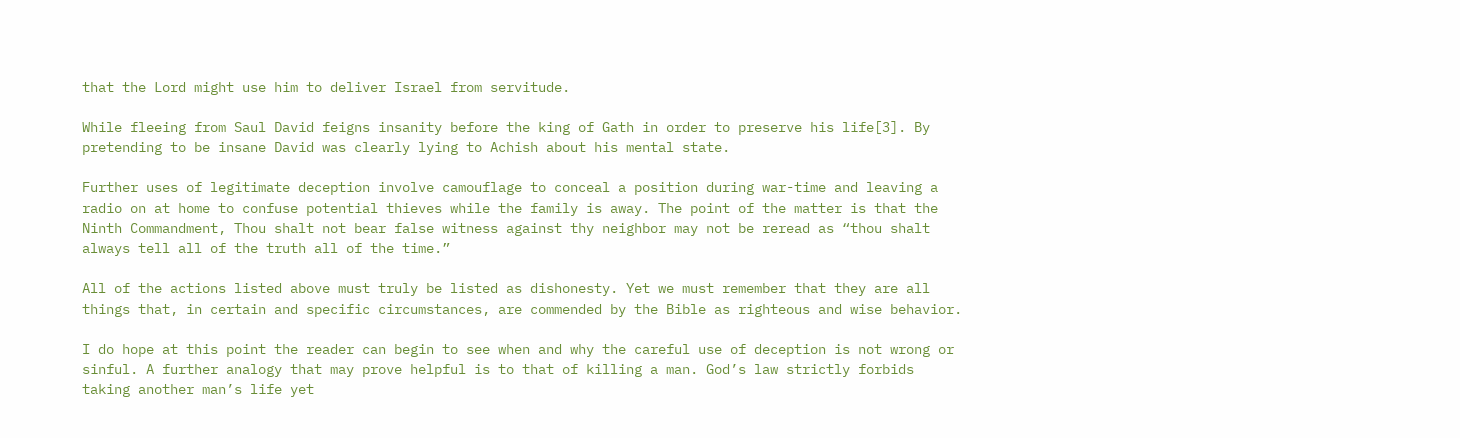that the Lord might use him to deliver Israel from servitude.

While fleeing from Saul David feigns insanity before the king of Gath in order to preserve his life[3]. By pretending to be insane David was clearly lying to Achish about his mental state.

Further uses of legitimate deception involve camouflage to conceal a position during war-time and leaving a radio on at home to confuse potential thieves while the family is away. The point of the matter is that the Ninth Commandment, Thou shalt not bear false witness against thy neighbor may not be reread as “thou shalt always tell all of the truth all of the time.”

All of the actions listed above must truly be listed as dishonesty. Yet we must remember that they are all things that, in certain and specific circumstances, are commended by the Bible as righteous and wise behavior.

I do hope at this point the reader can begin to see when and why the careful use of deception is not wrong or sinful. A further analogy that may prove helpful is to that of killing a man. God’s law strictly forbids taking another man’s life yet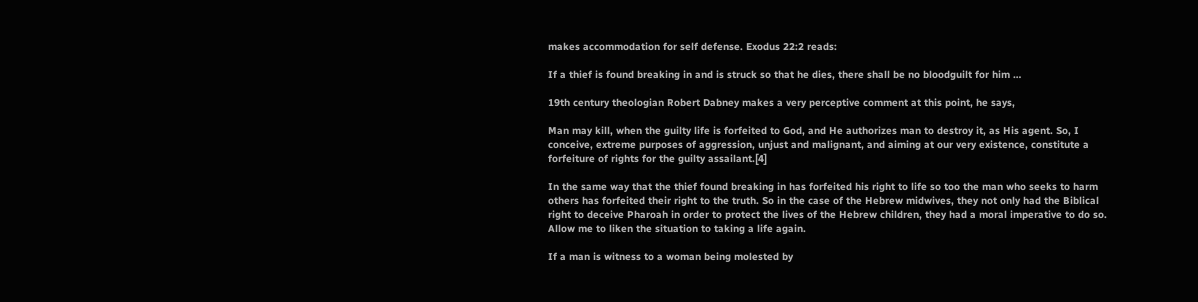makes accommodation for self defense. Exodus 22:2 reads:

If a thief is found breaking in and is struck so that he dies, there shall be no bloodguilt for him …

19th century theologian Robert Dabney makes a very perceptive comment at this point, he says,

Man may kill, when the guilty life is forfeited to God, and He authorizes man to destroy it, as His agent. So, I conceive, extreme purposes of aggression, unjust and malignant, and aiming at our very existence, constitute a forfeiture of rights for the guilty assailant.[4]

In the same way that the thief found breaking in has forfeited his right to life so too the man who seeks to harm others has forfeited their right to the truth. So in the case of the Hebrew midwives, they not only had the Biblical right to deceive Pharoah in order to protect the lives of the Hebrew children, they had a moral imperative to do so. Allow me to liken the situation to taking a life again.

If a man is witness to a woman being molested by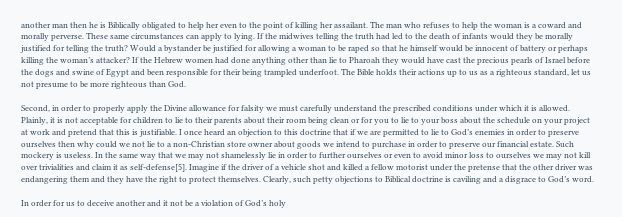another man then he is Biblically obligated to help her even to the point of killing her assailant. The man who refuses to help the woman is a coward and morally perverse. These same circumstances can apply to lying. If the midwives telling the truth had led to the death of infants would they be morally justified for telling the truth? Would a bystander be justified for allowing a woman to be raped so that he himself would be innocent of battery or perhaps killing the woman’s attacker? If the Hebrew women had done anything other than lie to Pharoah they would have cast the precious pearls of Israel before the dogs and swine of Egypt and been responsible for their being trampled underfoot. The Bible holds their actions up to us as a righteous standard, let us not presume to be more righteous than God.

Second, in order to properly apply the Divine allowance for falsity we must carefully understand the prescribed conditions under which it is allowed. Plainly, it is not acceptable for children to lie to their parents about their room being clean or for you to lie to your boss about the schedule on your project at work and pretend that this is justifiable. I once heard an objection to this doctrine that if we are permitted to lie to God’s enemies in order to preserve ourselves then why could we not lie to a non-Christian store owner about goods we intend to purchase in order to preserve our financial estate. Such mockery is useless. In the same way that we may not shamelessly lie in order to further ourselves or even to avoid minor loss to ourselves we may not kill over trivialities and claim it as self-defense[5]. Imagine if the driver of a vehicle shot and killed a fellow motorist under the pretense that the other driver was endangering them and they have the right to protect themselves. Clearly, such petty objections to Biblical doctrine is caviling and a disgrace to God’s word.

In order for us to deceive another and it not be a violation of God’s holy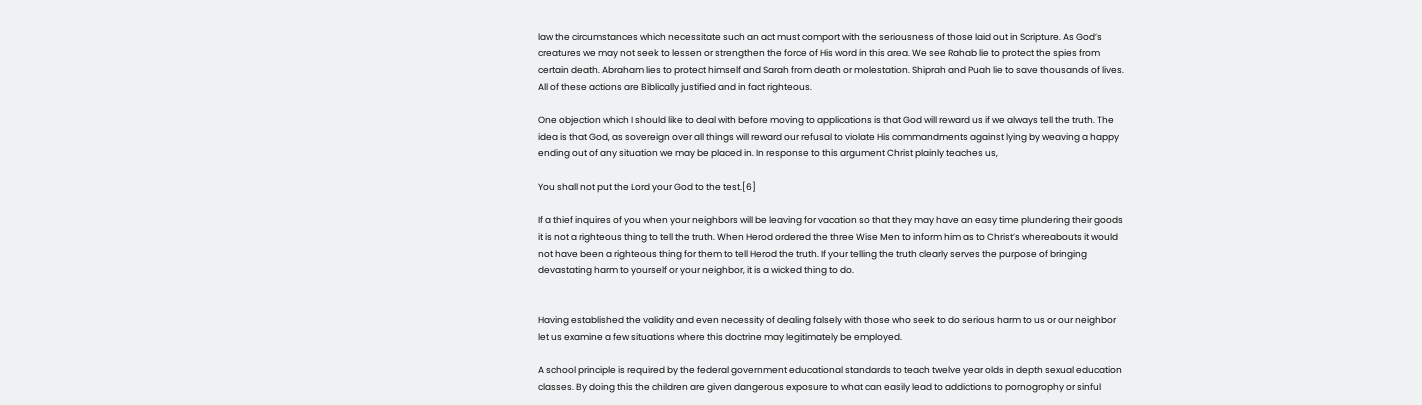law the circumstances which necessitate such an act must comport with the seriousness of those laid out in Scripture. As God’s creatures we may not seek to lessen or strengthen the force of His word in this area. We see Rahab lie to protect the spies from certain death. Abraham lies to protect himself and Sarah from death or molestation. Shiprah and Puah lie to save thousands of lives. All of these actions are Biblically justified and in fact righteous.

One objection which I should like to deal with before moving to applications is that God will reward us if we always tell the truth. The idea is that God, as sovereign over all things will reward our refusal to violate His commandments against lying by weaving a happy ending out of any situation we may be placed in. In response to this argument Christ plainly teaches us,

You shall not put the Lord your God to the test.[6]

If a thief inquires of you when your neighbors will be leaving for vacation so that they may have an easy time plundering their goods it is not a righteous thing to tell the truth. When Herod ordered the three Wise Men to inform him as to Christ’s whereabouts it would not have been a righteous thing for them to tell Herod the truth. If your telling the truth clearly serves the purpose of bringing devastating harm to yourself or your neighbor, it is a wicked thing to do.


Having established the validity and even necessity of dealing falsely with those who seek to do serious harm to us or our neighbor let us examine a few situations where this doctrine may legitimately be employed.

A school principle is required by the federal government educational standards to teach twelve year olds in depth sexual education classes. By doing this the children are given dangerous exposure to what can easily lead to addictions to pornogrophy or sinful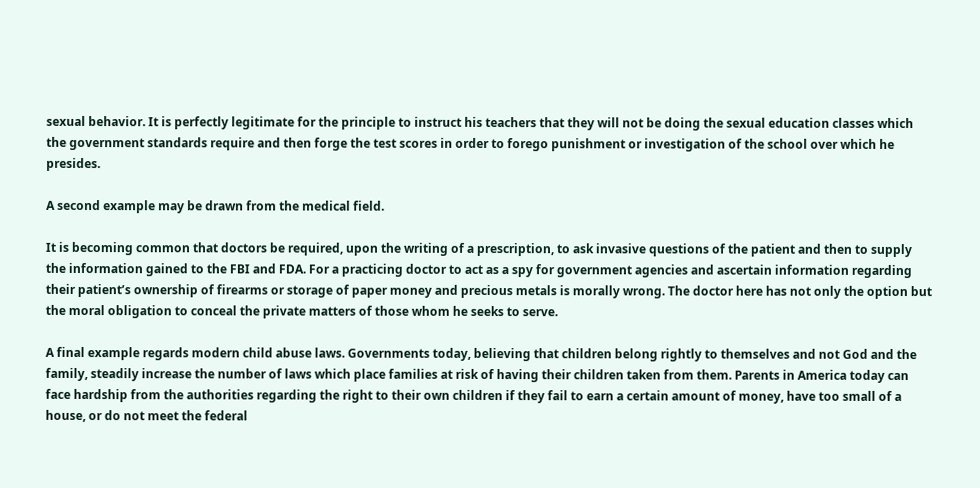sexual behavior. It is perfectly legitimate for the principle to instruct his teachers that they will not be doing the sexual education classes which the government standards require and then forge the test scores in order to forego punishment or investigation of the school over which he presides.

A second example may be drawn from the medical field.

It is becoming common that doctors be required, upon the writing of a prescription, to ask invasive questions of the patient and then to supply the information gained to the FBI and FDA. For a practicing doctor to act as a spy for government agencies and ascertain information regarding their patient’s ownership of firearms or storage of paper money and precious metals is morally wrong. The doctor here has not only the option but the moral obligation to conceal the private matters of those whom he seeks to serve.

A final example regards modern child abuse laws. Governments today, believing that children belong rightly to themselves and not God and the family, steadily increase the number of laws which place families at risk of having their children taken from them. Parents in America today can face hardship from the authorities regarding the right to their own children if they fail to earn a certain amount of money, have too small of a house, or do not meet the federal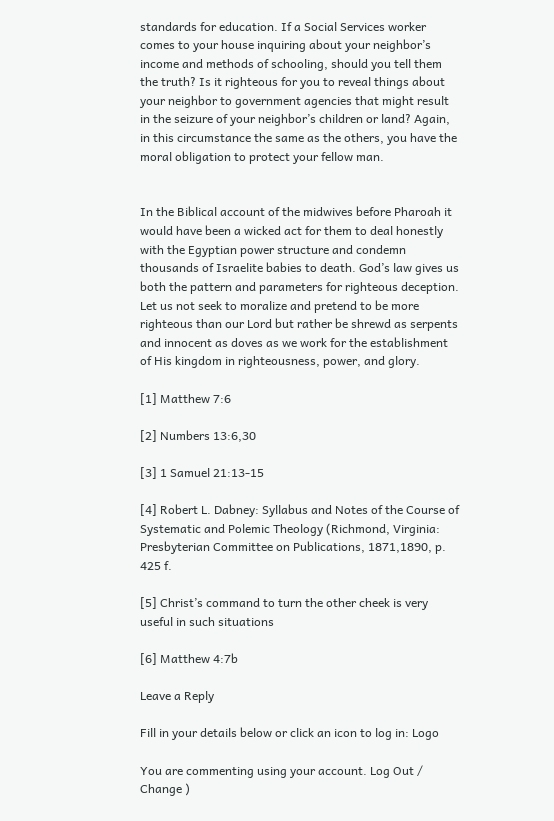standards for education. If a Social Services worker comes to your house inquiring about your neighbor’s income and methods of schooling, should you tell them the truth? Is it righteous for you to reveal things about your neighbor to government agencies that might result in the seizure of your neighbor’s children or land? Again, in this circumstance the same as the others, you have the moral obligation to protect your fellow man.


In the Biblical account of the midwives before Pharoah it would have been a wicked act for them to deal honestly with the Egyptian power structure and condemn thousands of Israelite babies to death. God’s law gives us both the pattern and parameters for righteous deception. Let us not seek to moralize and pretend to be more righteous than our Lord but rather be shrewd as serpents and innocent as doves as we work for the establishment of His kingdom in righteousness, power, and glory.

[1] Matthew 7:6

[2] Numbers 13:6,30

[3] 1 Samuel 21:13-15

[4] Robert L. Dabney: Syllabus and Notes of the Course of Systematic and Polemic Theology (Richmond, Virginia: Presbyterian Committee on Publications, 1871,1890, p. 425 f.

[5] Christ’s command to turn the other cheek is very useful in such situations

[6] Matthew 4:7b

Leave a Reply

Fill in your details below or click an icon to log in: Logo

You are commenting using your account. Log Out /  Change )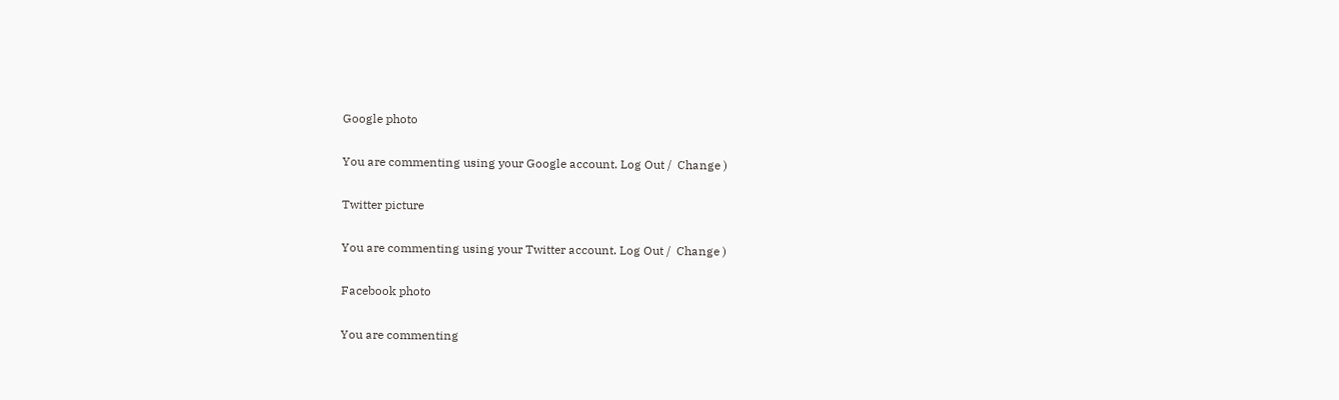Google photo

You are commenting using your Google account. Log Out /  Change )

Twitter picture

You are commenting using your Twitter account. Log Out /  Change )

Facebook photo

You are commenting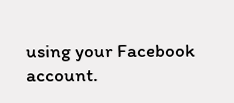using your Facebook account.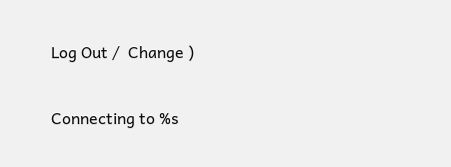Log Out /  Change )

Connecting to %s